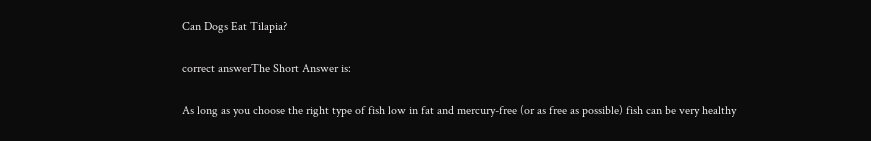Can Dogs Eat Tilapia?

correct answerThe Short Answer is:

As long as you choose the right type of fish low in fat and mercury-free (or as free as possible) fish can be very healthy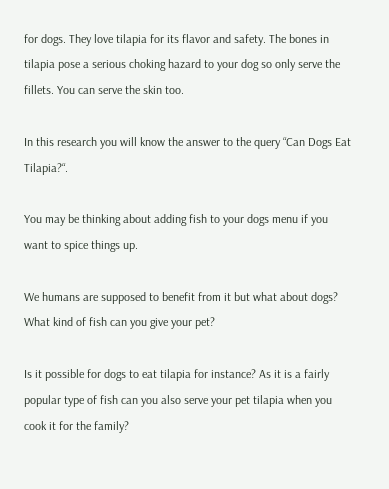for dogs. They love tilapia for its flavor and safety. The bones in tilapia pose a serious choking hazard to your dog so only serve the fillets. You can serve the skin too.

In this research you will know the answer to the query “Can Dogs Eat Tilapia?“.

You may be thinking about adding fish to your dogs menu if you want to spice things up.

We humans are supposed to benefit from it but what about dogs? What kind of fish can you give your pet?

Is it possible for dogs to eat tilapia for instance? As it is a fairly popular type of fish can you also serve your pet tilapia when you cook it for the family?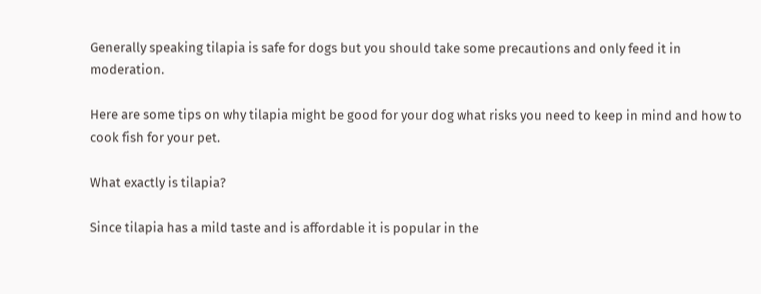Generally speaking tilapia is safe for dogs but you should take some precautions and only feed it in moderation.

Here are some tips on why tilapia might be good for your dog what risks you need to keep in mind and how to cook fish for your pet.

What exactly is tilapia?

Since tilapia has a mild taste and is affordable it is popular in the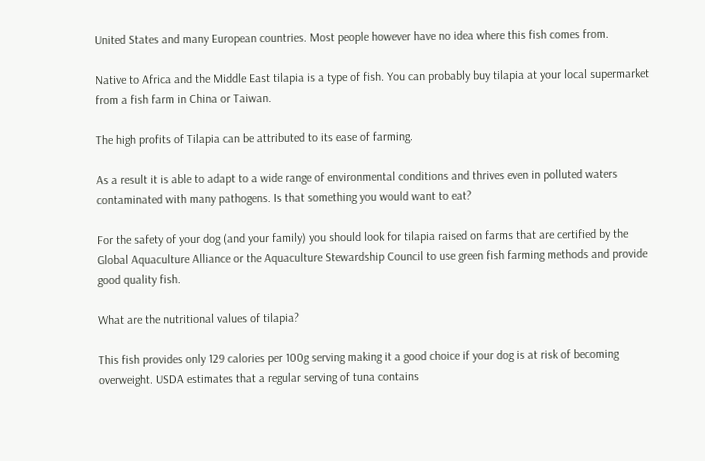United States and many European countries. Most people however have no idea where this fish comes from.

Native to Africa and the Middle East tilapia is a type of fish. You can probably buy tilapia at your local supermarket from a fish farm in China or Taiwan.

The high profits of Tilapia can be attributed to its ease of farming.

As a result it is able to adapt to a wide range of environmental conditions and thrives even in polluted waters contaminated with many pathogens. Is that something you would want to eat?

For the safety of your dog (and your family) you should look for tilapia raised on farms that are certified by the Global Aquaculture Alliance or the Aquaculture Stewardship Council to use green fish farming methods and provide good quality fish.

What are the nutritional values of tilapia?

This fish provides only 129 calories per 100g serving making it a good choice if your dog is at risk of becoming overweight. USDA estimates that a regular serving of tuna contains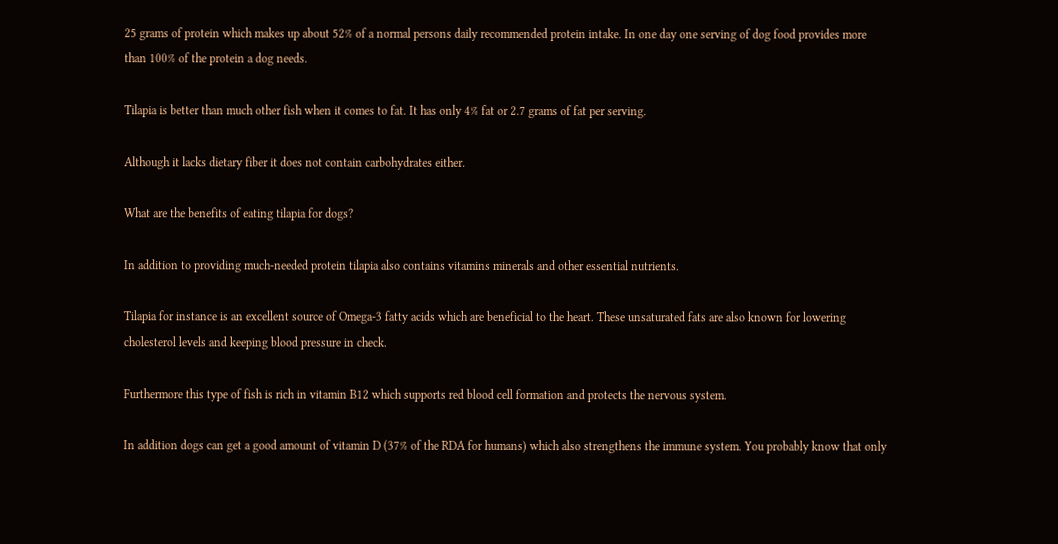25 grams of protein which makes up about 52% of a normal persons daily recommended protein intake. In one day one serving of dog food provides more than 100% of the protein a dog needs.

Tilapia is better than much other fish when it comes to fat. It has only 4% fat or 2.7 grams of fat per serving.

Although it lacks dietary fiber it does not contain carbohydrates either.

What are the benefits of eating tilapia for dogs?

In addition to providing much-needed protein tilapia also contains vitamins minerals and other essential nutrients.

Tilapia for instance is an excellent source of Omega-3 fatty acids which are beneficial to the heart. These unsaturated fats are also known for lowering cholesterol levels and keeping blood pressure in check.

Furthermore this type of fish is rich in vitamin B12 which supports red blood cell formation and protects the nervous system.

In addition dogs can get a good amount of vitamin D (37% of the RDA for humans) which also strengthens the immune system. You probably know that only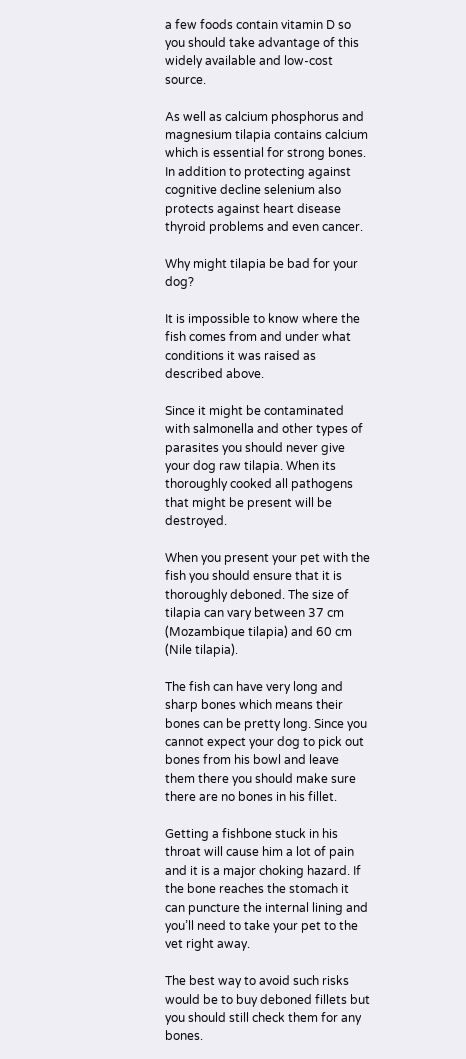a few foods contain vitamin D so you should take advantage of this widely available and low-cost source.

As well as calcium phosphorus and magnesium tilapia contains calcium which is essential for strong bones. In addition to protecting against cognitive decline selenium also protects against heart disease thyroid problems and even cancer.

Why might tilapia be bad for your dog?

It is impossible to know where the fish comes from and under what conditions it was raised as described above.

Since it might be contaminated with salmonella and other types of parasites you should never give your dog raw tilapia. When its thoroughly cooked all pathogens that might be present will be destroyed.

When you present your pet with the fish you should ensure that it is thoroughly deboned. The size of tilapia can vary between 37 cm (Mozambique tilapia) and 60 cm (Nile tilapia).

The fish can have very long and sharp bones which means their bones can be pretty long. Since you cannot expect your dog to pick out bones from his bowl and leave them there you should make sure there are no bones in his fillet.

Getting a fishbone stuck in his throat will cause him a lot of pain and it is a major choking hazard. If the bone reaches the stomach it can puncture the internal lining and you’ll need to take your pet to the vet right away.

The best way to avoid such risks would be to buy deboned fillets but you should still check them for any bones.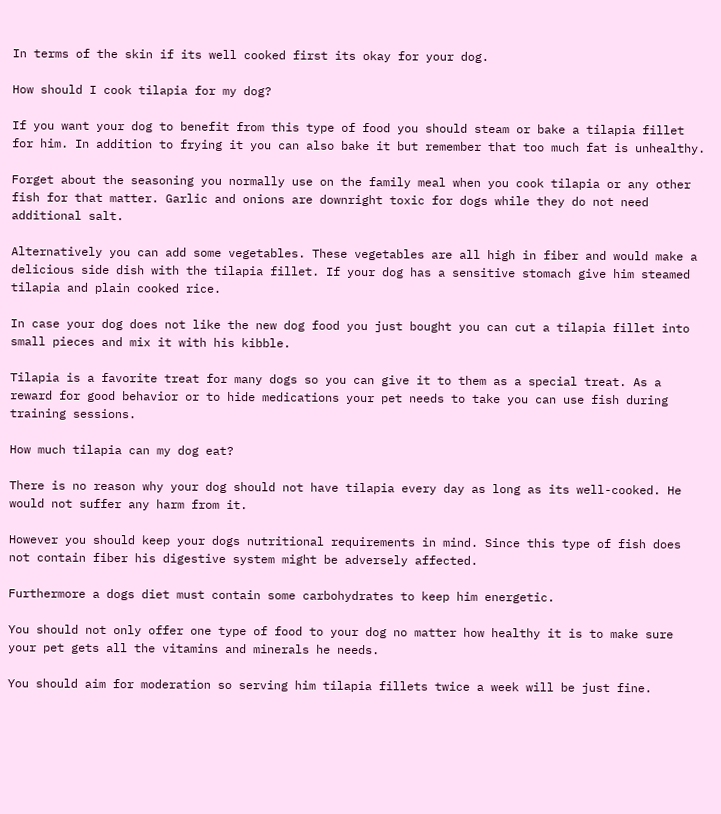In terms of the skin if its well cooked first its okay for your dog.

How should I cook tilapia for my dog?

If you want your dog to benefit from this type of food you should steam or bake a tilapia fillet for him. In addition to frying it you can also bake it but remember that too much fat is unhealthy.

Forget about the seasoning you normally use on the family meal when you cook tilapia or any other fish for that matter. Garlic and onions are downright toxic for dogs while they do not need additional salt.

Alternatively you can add some vegetables. These vegetables are all high in fiber and would make a delicious side dish with the tilapia fillet. If your dog has a sensitive stomach give him steamed tilapia and plain cooked rice.

In case your dog does not like the new dog food you just bought you can cut a tilapia fillet into small pieces and mix it with his kibble.

Tilapia is a favorite treat for many dogs so you can give it to them as a special treat. As a reward for good behavior or to hide medications your pet needs to take you can use fish during training sessions.

How much tilapia can my dog eat?

There is no reason why your dog should not have tilapia every day as long as its well-cooked. He would not suffer any harm from it.

However you should keep your dogs nutritional requirements in mind. Since this type of fish does not contain fiber his digestive system might be adversely affected.

Furthermore a dogs diet must contain some carbohydrates to keep him energetic.

You should not only offer one type of food to your dog no matter how healthy it is to make sure your pet gets all the vitamins and minerals he needs.

You should aim for moderation so serving him tilapia fillets twice a week will be just fine.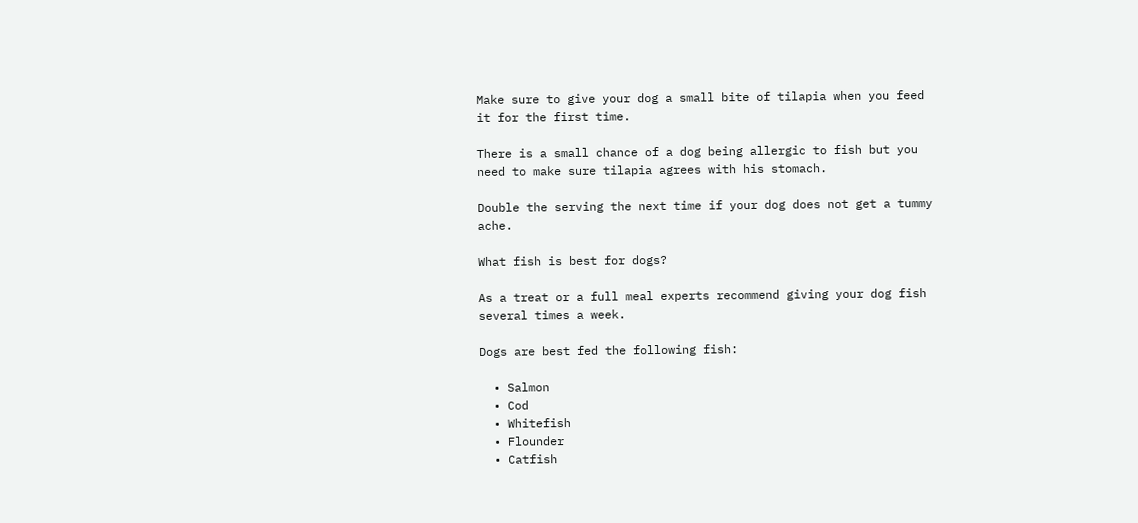Make sure to give your dog a small bite of tilapia when you feed it for the first time.

There is a small chance of a dog being allergic to fish but you need to make sure tilapia agrees with his stomach.

Double the serving the next time if your dog does not get a tummy ache.

What fish is best for dogs?

As a treat or a full meal experts recommend giving your dog fish several times a week.

Dogs are best fed the following fish:

  • Salmon
  • Cod
  • Whitefish
  • Flounder
  • Catfish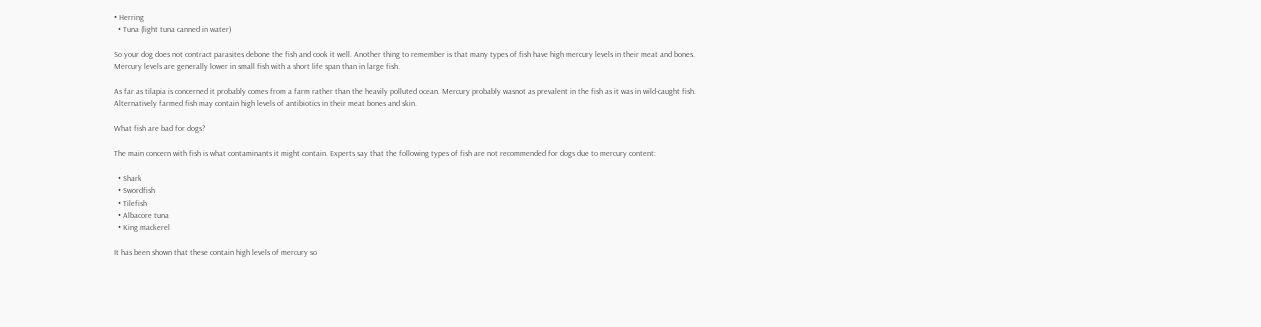• Herring
  • Tuna (light tuna canned in water)

So your dog does not contract parasites debone the fish and cook it well. Another thing to remember is that many types of fish have high mercury levels in their meat and bones. Mercury levels are generally lower in small fish with a short life span than in large fish.

As far as tilapia is concerned it probably comes from a farm rather than the heavily polluted ocean. Mercury probably wasnot as prevalent in the fish as it was in wild-caught fish. Alternatively farmed fish may contain high levels of antibiotics in their meat bones and skin.

What fish are bad for dogs?

The main concern with fish is what contaminants it might contain. Experts say that the following types of fish are not recommended for dogs due to mercury content:

  • Shark
  • Swordfish
  • Tilefish
  • Albacore tuna
  • King mackerel

It has been shown that these contain high levels of mercury so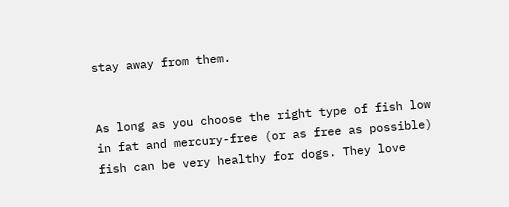stay away from them.


As long as you choose the right type of fish low in fat and mercury-free (or as free as possible) fish can be very healthy for dogs. They love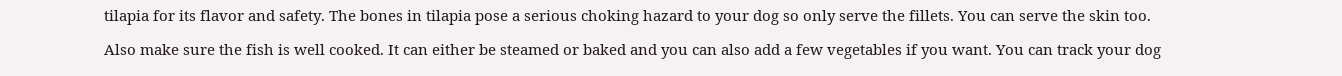tilapia for its flavor and safety. The bones in tilapia pose a serious choking hazard to your dog so only serve the fillets. You can serve the skin too.

Also make sure the fish is well cooked. It can either be steamed or baked and you can also add a few vegetables if you want. You can track your dog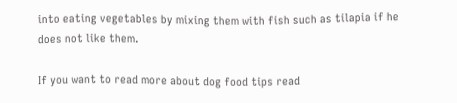into eating vegetables by mixing them with fish such as tilapia if he does not like them.

If you want to read more about dog food tips read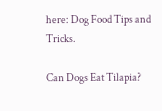here: Dog Food Tips and Tricks.

Can Dogs Eat Tilapia?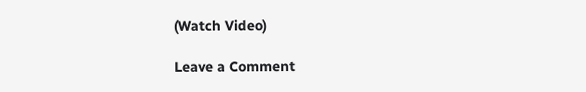(Watch Video)

Leave a Comment